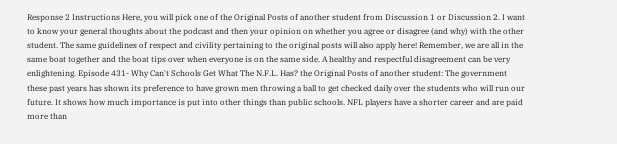Response 2 Instructions Here, you will pick one of the Original Posts of another student from Discussion 1 or Discussion 2. I want to know your general thoughts about the podcast and then your opinion on whether you agree or disagree (and why) with the other student. The same guidelines of respect and civility pertaining to the original posts will also apply here! Remember, we are all in the same boat together and the boat tips over when everyone is on the same side. A healthy and respectful disagreement can be very enlightening. Episode 431- Why Can't Schools Get What The N.F.L. Has? the Original Posts of another student: The government these past years has shown its preference to have grown men throwing a ball to get checked daily over the students who will run our future. It shows how much importance is put into other things than public schools. NFL players have a shorter career and are paid more than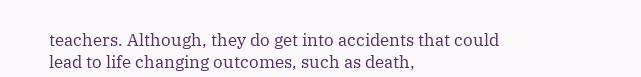teachers. Although, they do get into accidents that could lead to life changing outcomes, such as death,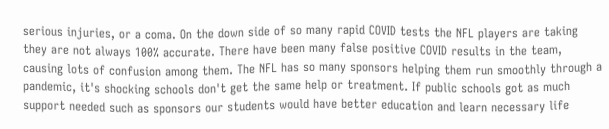serious injuries, or a coma. On the down side of so many rapid COVID tests the NFL players are taking they are not always 100% accurate. There have been many false positive COVID results in the team, causing lots of confusion among them. The NFL has so many sponsors helping them run smoothly through a pandemic, it's shocking schools don't get the same help or treatment. If public schools got as much support needed such as sponsors our students would have better education and learn necessary life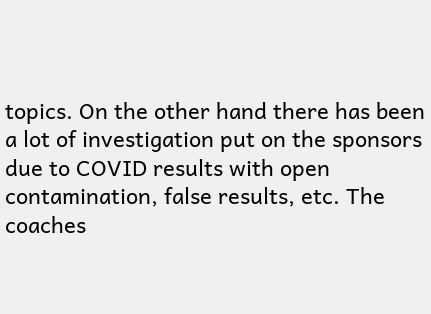topics. On the other hand there has been a lot of investigation put on the sponsors due to COVID results with open contamination, false results, etc. The coaches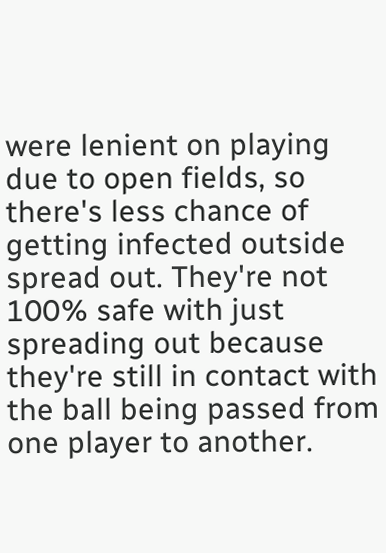were lenient on playing due to open fields, so there's less chance of getting infected outside spread out. They're not 100% safe with just spreading out because they're still in contact with the ball being passed from one player to another.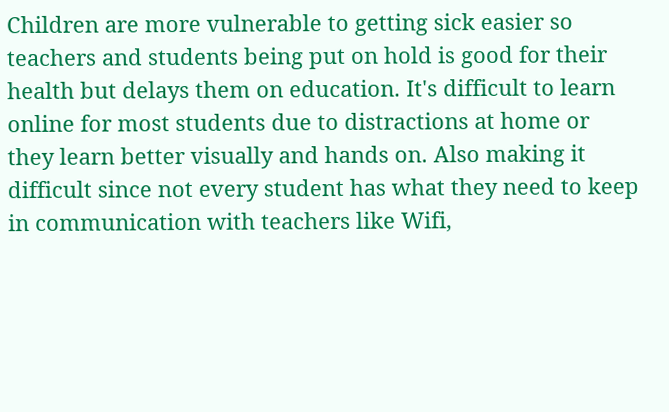Children are more vulnerable to getting sick easier so teachers and students being put on hold is good for their health but delays them on education. It's difficult to learn online for most students due to distractions at home or they learn better visually and hands on. Also making it difficult since not every student has what they need to keep in communication with teachers like Wifi,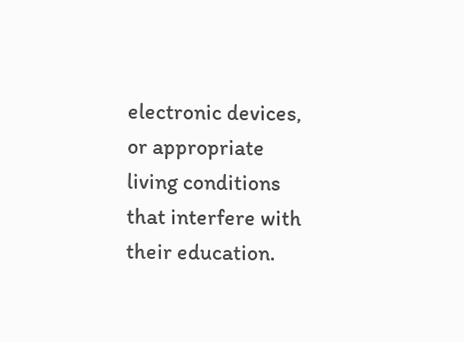electronic devices, or appropriate living conditions that interfere with their education.